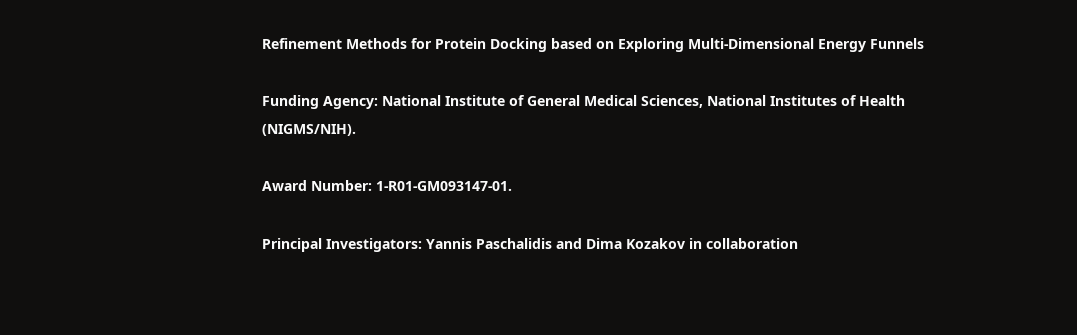Refinement Methods for Protein Docking based on Exploring Multi-Dimensional Energy Funnels

Funding Agency: National Institute of General Medical Sciences, National Institutes of Health (NIGMS/NIH).

Award Number: 1-R01-GM093147-01.

Principal Investigators: Yannis Paschalidis and Dima Kozakov in collaboration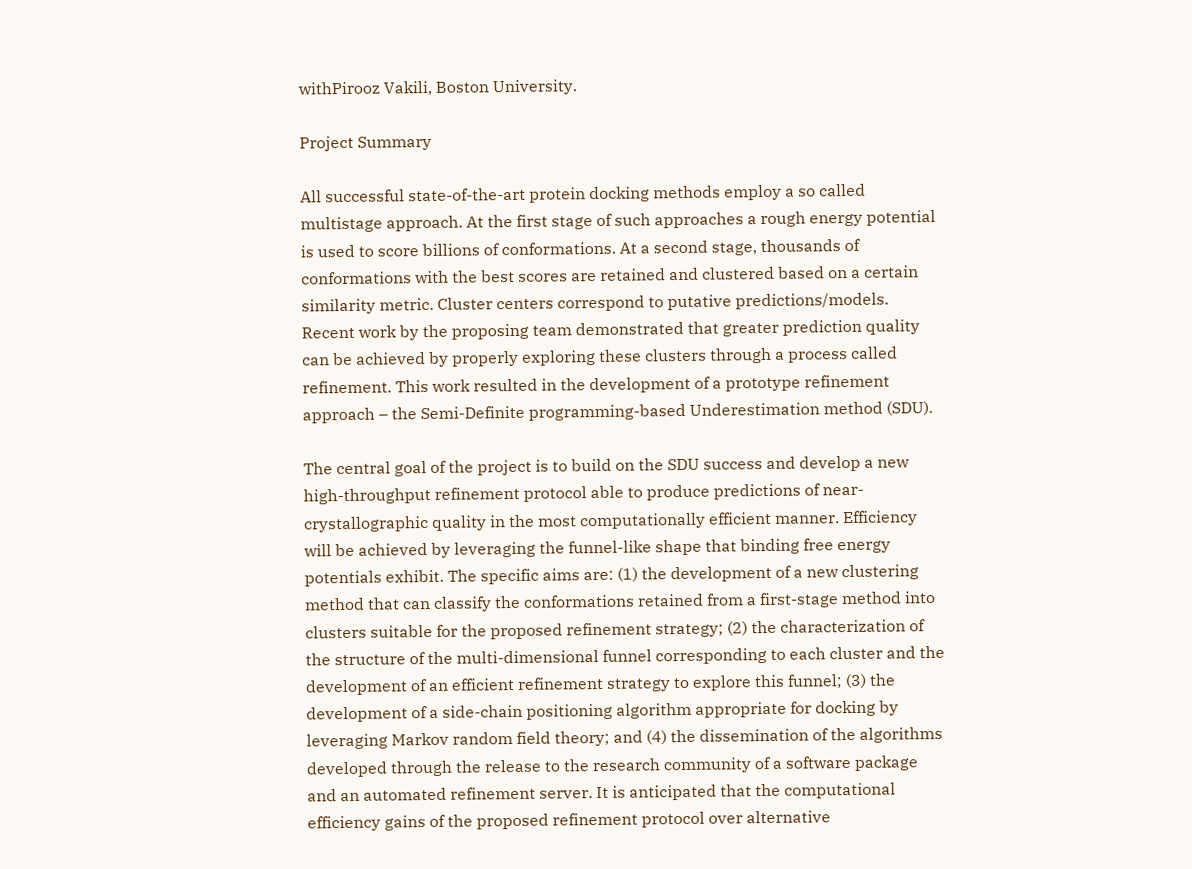withPirooz Vakili, Boston University.

Project Summary

All successful state-of-the-art protein docking methods employ a so called multistage approach. At the first stage of such approaches a rough energy potential is used to score billions of conformations. At a second stage, thousands of conformations with the best scores are retained and clustered based on a certain similarity metric. Cluster centers correspond to putative predictions/models. Recent work by the proposing team demonstrated that greater prediction quality can be achieved by properly exploring these clusters through a process called refinement. This work resulted in the development of a prototype refinement approach – the Semi-Definite programming-based Underestimation method (SDU).

The central goal of the project is to build on the SDU success and develop a new high-throughput refinement protocol able to produce predictions of near-crystallographic quality in the most computationally efficient manner. Efficiency will be achieved by leveraging the funnel-like shape that binding free energy potentials exhibit. The specific aims are: (1) the development of a new clustering method that can classify the conformations retained from a first-stage method into clusters suitable for the proposed refinement strategy; (2) the characterization of the structure of the multi-dimensional funnel corresponding to each cluster and the development of an efficient refinement strategy to explore this funnel; (3) the development of a side-chain positioning algorithm appropriate for docking by leveraging Markov random field theory; and (4) the dissemination of the algorithms developed through the release to the research community of a software package and an automated refinement server. It is anticipated that the computational efficiency gains of the proposed refinement protocol over alternative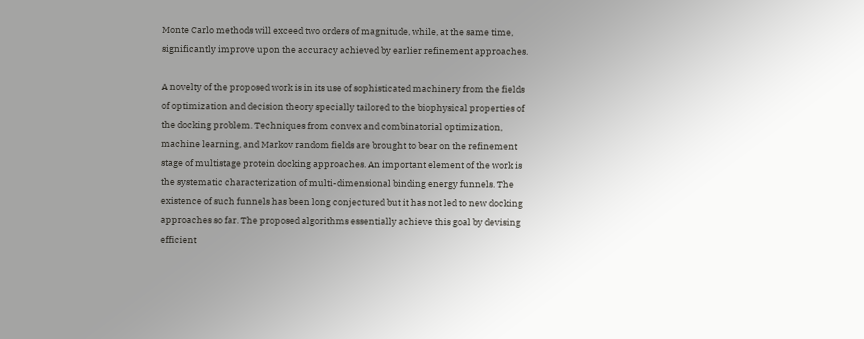Monte Carlo methods will exceed two orders of magnitude, while, at the same time, significantly improve upon the accuracy achieved by earlier refinement approaches.

A novelty of the proposed work is in its use of sophisticated machinery from the fields of optimization and decision theory specially tailored to the biophysical properties of the docking problem. Techniques from convex and combinatorial optimization, machine learning, and Markov random fields are brought to bear on the refinement stage of multistage protein docking approaches. An important element of the work is the systematic characterization of multi-dimensional binding energy funnels. The existence of such funnels has been long conjectured but it has not led to new docking approaches so far. The proposed algorithms essentially achieve this goal by devising efficient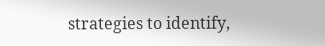strategies to identify,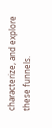characterize, and explore these funnels.